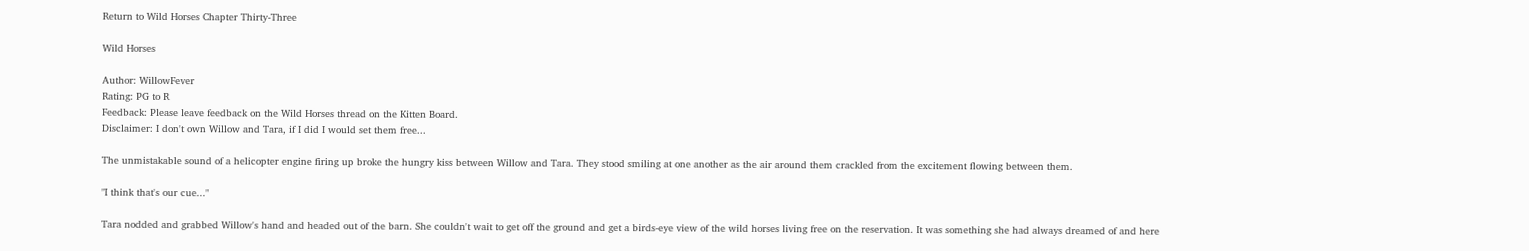Return to Wild Horses Chapter Thirty-Three

Wild Horses

Author: WillowFever
Rating: PG to R
Feedback: Please leave feedback on the Wild Horses thread on the Kitten Board.
Disclaimer: I don't own Willow and Tara, if I did I would set them free...

The unmistakable sound of a helicopter engine firing up broke the hungry kiss between Willow and Tara. They stood smiling at one another as the air around them crackled from the excitement flowing between them.

"I think that's our cue..."

Tara nodded and grabbed Willow's hand and headed out of the barn. She couldn't wait to get off the ground and get a birds-eye view of the wild horses living free on the reservation. It was something she had always dreamed of and here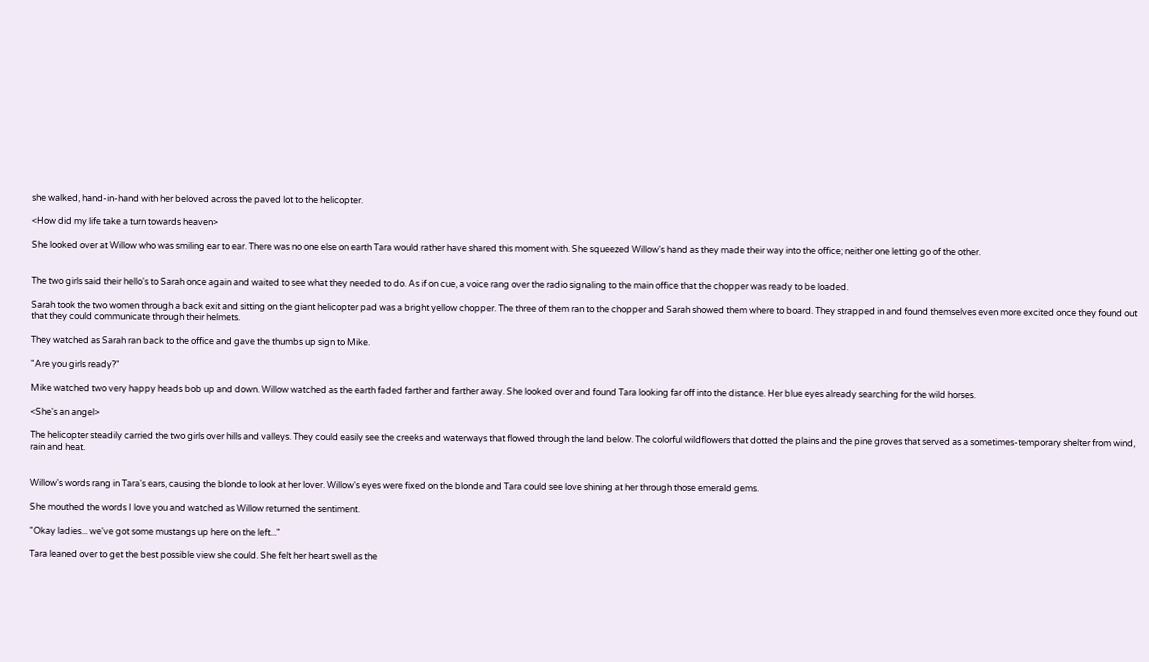she walked, hand-in-hand with her beloved across the paved lot to the helicopter.

<How did my life take a turn towards heaven>

She looked over at Willow who was smiling ear to ear. There was no one else on earth Tara would rather have shared this moment with. She squeezed Willow's hand as they made their way into the office; neither one letting go of the other.


The two girls said their hello's to Sarah once again and waited to see what they needed to do. As if on cue, a voice rang over the radio signaling to the main office that the chopper was ready to be loaded.

Sarah took the two women through a back exit and sitting on the giant helicopter pad was a bright yellow chopper. The three of them ran to the chopper and Sarah showed them where to board. They strapped in and found themselves even more excited once they found out that they could communicate through their helmets.

They watched as Sarah ran back to the office and gave the thumbs up sign to Mike.

"Are you girls ready?"

Mike watched two very happy heads bob up and down. Willow watched as the earth faded farther and farther away. She looked over and found Tara looking far off into the distance. Her blue eyes already searching for the wild horses.

<She's an angel>

The helicopter steadily carried the two girls over hills and valleys. They could easily see the creeks and waterways that flowed through the land below. The colorful wildflowers that dotted the plains and the pine groves that served as a sometimes-temporary shelter from wind, rain and heat.


Willow's words rang in Tara's ears, causing the blonde to look at her lover. Willow's eyes were fixed on the blonde and Tara could see love shining at her through those emerald gems.

She mouthed the words I love you and watched as Willow returned the sentiment.

"Okay ladies... we've got some mustangs up here on the left..."

Tara leaned over to get the best possible view she could. She felt her heart swell as the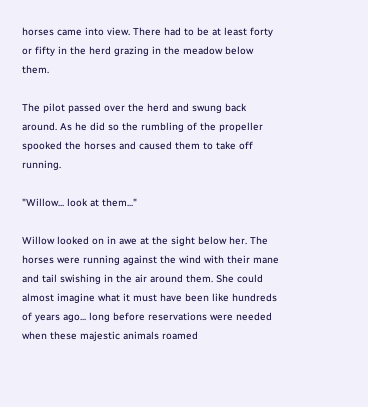horses came into view. There had to be at least forty or fifty in the herd grazing in the meadow below them.

The pilot passed over the herd and swung back around. As he did so the rumbling of the propeller spooked the horses and caused them to take off running.

"Willow... look at them..."

Willow looked on in awe at the sight below her. The horses were running against the wind with their mane and tail swishing in the air around them. She could almost imagine what it must have been like hundreds of years ago... long before reservations were needed when these majestic animals roamed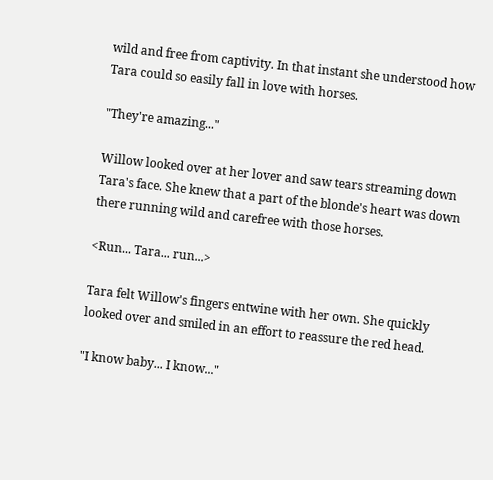wild and free from captivity. In that instant she understood how Tara could so easily fall in love with horses.

"They're amazing..."

Willow looked over at her lover and saw tears streaming down Tara's face. She knew that a part of the blonde's heart was down there running wild and carefree with those horses.

<Run... Tara... run...>

Tara felt Willow's fingers entwine with her own. She quickly looked over and smiled in an effort to reassure the red head.

"I know baby... I know..."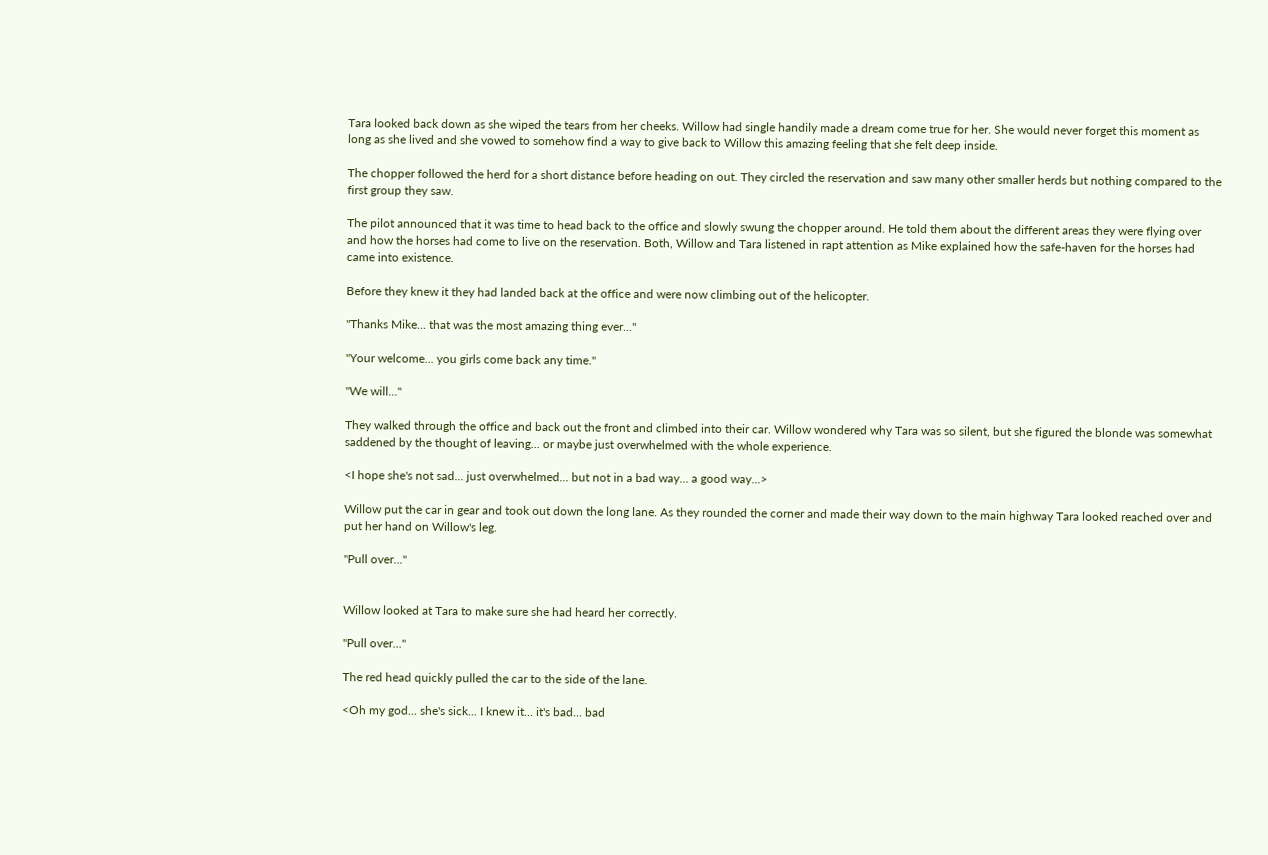Tara looked back down as she wiped the tears from her cheeks. Willow had single handily made a dream come true for her. She would never forget this moment as long as she lived and she vowed to somehow find a way to give back to Willow this amazing feeling that she felt deep inside.

The chopper followed the herd for a short distance before heading on out. They circled the reservation and saw many other smaller herds but nothing compared to the first group they saw.

The pilot announced that it was time to head back to the office and slowly swung the chopper around. He told them about the different areas they were flying over and how the horses had come to live on the reservation. Both, Willow and Tara listened in rapt attention as Mike explained how the safe-haven for the horses had came into existence.

Before they knew it they had landed back at the office and were now climbing out of the helicopter.

"Thanks Mike... that was the most amazing thing ever..."

"Your welcome... you girls come back any time."

"We will..."

They walked through the office and back out the front and climbed into their car. Willow wondered why Tara was so silent, but she figured the blonde was somewhat saddened by the thought of leaving... or maybe just overwhelmed with the whole experience.

<I hope she's not sad... just overwhelmed... but not in a bad way... a good way...>

Willow put the car in gear and took out down the long lane. As they rounded the corner and made their way down to the main highway Tara looked reached over and put her hand on Willow's leg.

"Pull over..."


Willow looked at Tara to make sure she had heard her correctly.

"Pull over..."

The red head quickly pulled the car to the side of the lane.

<Oh my god... she's sick... I knew it... it's bad... bad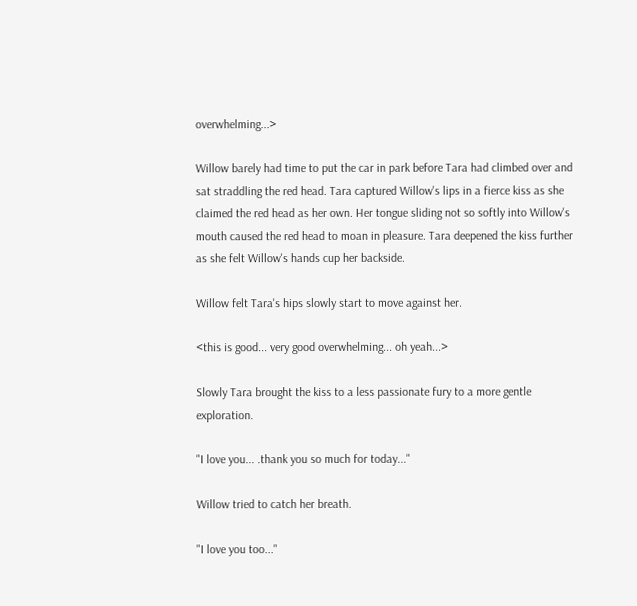overwhelming...>

Willow barely had time to put the car in park before Tara had climbed over and sat straddling the red head. Tara captured Willow's lips in a fierce kiss as she claimed the red head as her own. Her tongue sliding not so softly into Willow's mouth caused the red head to moan in pleasure. Tara deepened the kiss further as she felt Willow's hands cup her backside.

Willow felt Tara's hips slowly start to move against her.

<this is good... very good overwhelming... oh yeah...>

Slowly Tara brought the kiss to a less passionate fury to a more gentle exploration.

"I love you... .thank you so much for today..."

Willow tried to catch her breath.

"I love you too..."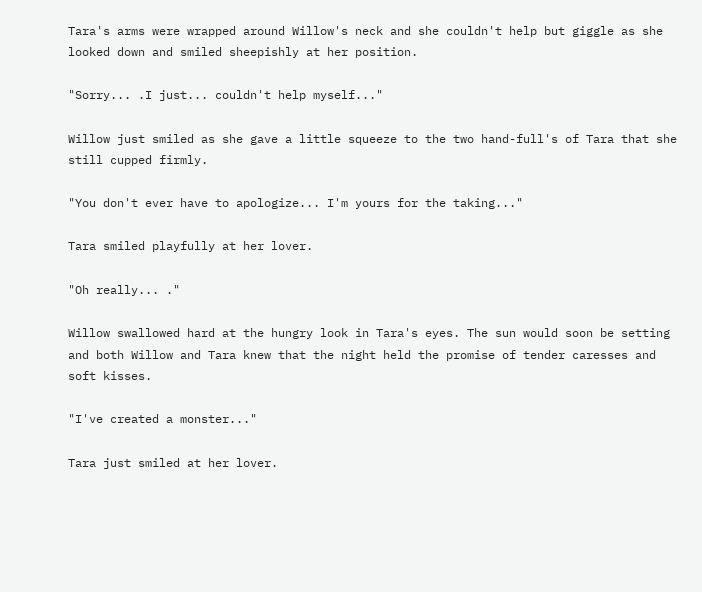Tara's arms were wrapped around Willow's neck and she couldn't help but giggle as she looked down and smiled sheepishly at her position.

"Sorry... .I just... couldn't help myself..."

Willow just smiled as she gave a little squeeze to the two hand-full's of Tara that she still cupped firmly.

"You don't ever have to apologize... I'm yours for the taking..."

Tara smiled playfully at her lover.

"Oh really... ."

Willow swallowed hard at the hungry look in Tara's eyes. The sun would soon be setting and both Willow and Tara knew that the night held the promise of tender caresses and soft kisses.

"I've created a monster..."

Tara just smiled at her lover.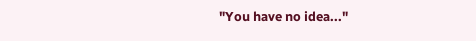"You have no idea..."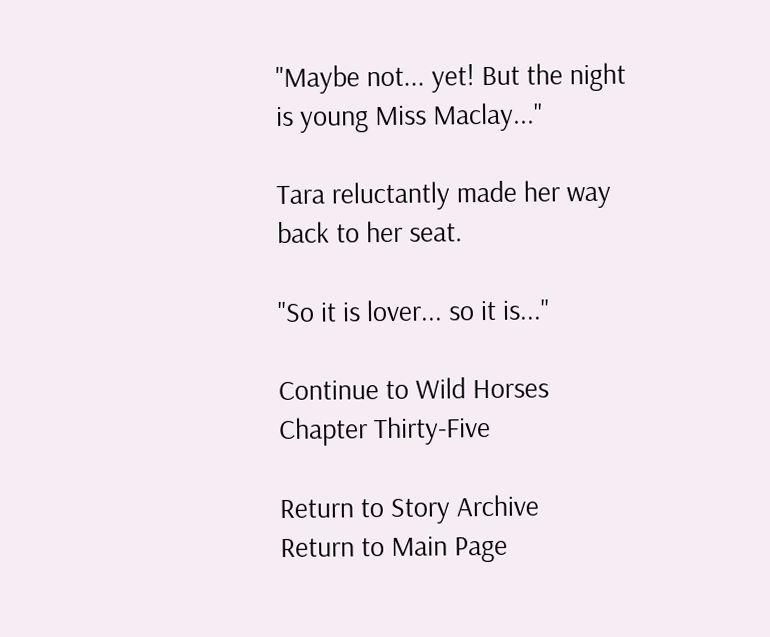"Maybe not... yet! But the night is young Miss Maclay..."

Tara reluctantly made her way back to her seat.

"So it is lover... so it is..."

Continue to Wild Horses Chapter Thirty-Five

Return to Story Archive
Return to Main Page